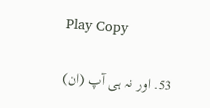Play Copy

53. اور نہ ہی آپ (ان)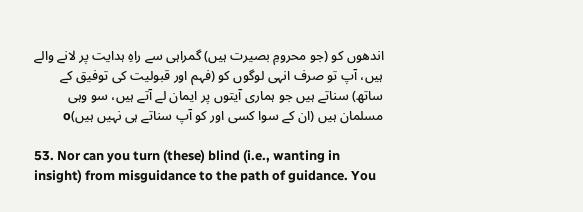اندھوں کو (جو محرومِ بصیرت ہیں) گمراہی سے راہِ ہدایت پر لانے والے ہیں، آپ تو صرف انہی لوگوں کو (فہم اور قبولیت کی توفیق کے ساتھ) سناتے ہیں جو ہماری آیتوں پر ایمان لے آتے ہیں، سو وہی مسلمان ہیں (ان کے سوا کسی اور کو آپ سناتے ہی نہیں ہیں)o

53. Nor can you turn (these) blind (i.e., wanting in insight) from misguidance to the path of guidance. You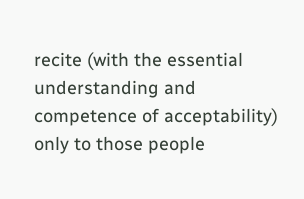recite (with the essential understanding and competence of acceptability) only to those people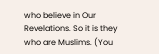who believe in Our Revelations. So it is they who are Muslims. (You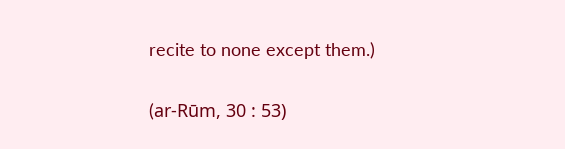recite to none except them.)

(ar-Rūm, 30 : 53)